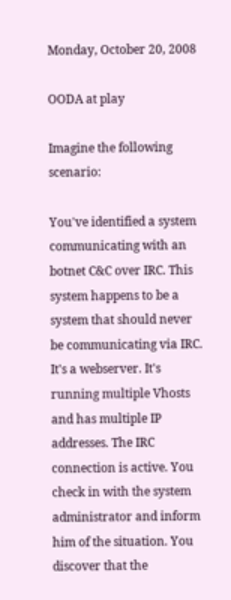Monday, October 20, 2008

OODA at play

Imagine the following scenario:

You've identified a system communicating with an botnet C&C over IRC. This system happens to be a system that should never be communicating via IRC. It's a webserver. It's running multiple Vhosts and has multiple IP addresses. The IRC connection is active. You check in with the system administrator and inform him of the situation. You discover that the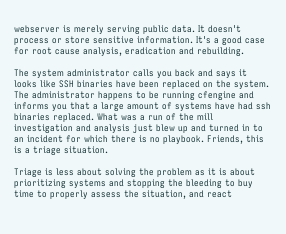webserver is merely serving public data. It doesn't process or store sensitive information. It's a good case for root cause analysis, eradication and rebuilding.

The system administrator calls you back and says it looks like SSH binaries have been replaced on the system. The administrator happens to be running cfengine and informs you that a large amount of systems have had ssh binaries replaced. What was a run of the mill investigation and analysis just blew up and turned in to an incident for which there is no playbook. Friends, this is a triage situation.

Triage is less about solving the problem as it is about prioritizing systems and stopping the bleeding to buy time to properly assess the situation, and react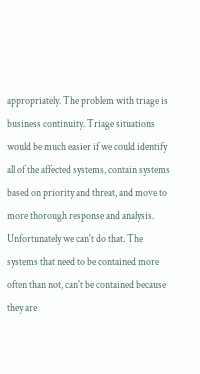appropriately. The problem with triage is business continuity. Triage situations would be much easier if we could identify all of the affected systems, contain systems based on priority and threat, and move to more thorough response and analysis. Unfortunately we can't do that. The systems that need to be contained more often than not, can't be contained because they are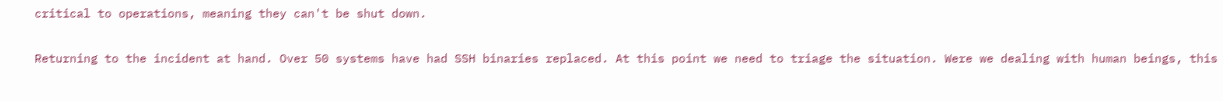critical to operations, meaning they can't be shut down.

Returning to the incident at hand. Over 50 systems have had SSH binaries replaced. At this point we need to triage the situation. Were we dealing with human beings, this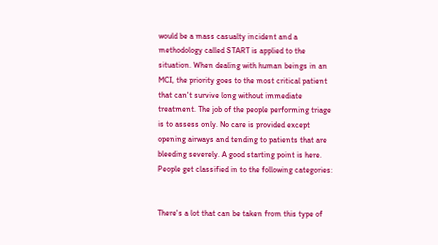would be a mass casualty incident and a methodology called START is applied to the situation. When dealing with human beings in an MCI, the priority goes to the most critical patient that can't survive long without immediate treatment. The job of the people performing triage is to assess only. No care is provided except opening airways and tending to patients that are bleeding severely. A good starting point is here. People get classified in to the following categories:


There's a lot that can be taken from this type of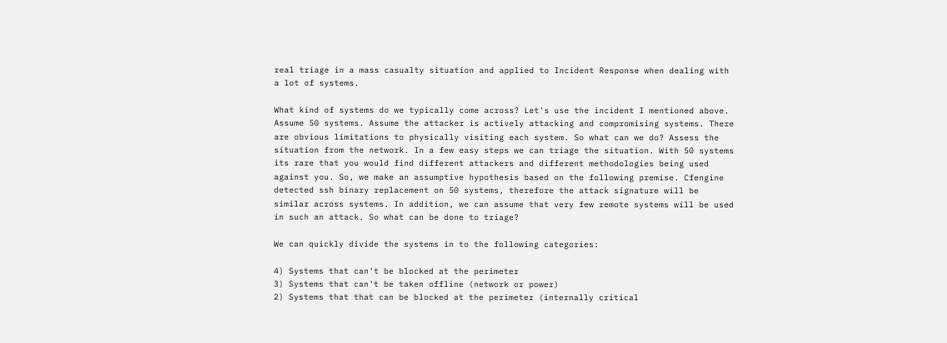real triage in a mass casualty situation and applied to Incident Response when dealing with a lot of systems.

What kind of systems do we typically come across? Let's use the incident I mentioned above. Assume 50 systems. Assume the attacker is actively attacking and compromising systems. There are obvious limitations to physically visiting each system. So what can we do? Assess the situation from the network. In a few easy steps we can triage the situation. With 50 systems its rare that you would find different attackers and different methodologies being used against you. So, we make an assumptive hypothesis based on the following premise. Cfengine detected ssh binary replacement on 50 systems, therefore the attack signature will be similar across systems. In addition, we can assume that very few remote systems will be used in such an attack. So what can be done to triage?

We can quickly divide the systems in to the following categories:

4) Systems that can't be blocked at the perimeter
3) Systems that can't be taken offline (network or power)
2) Systems that that can be blocked at the perimeter (internally critical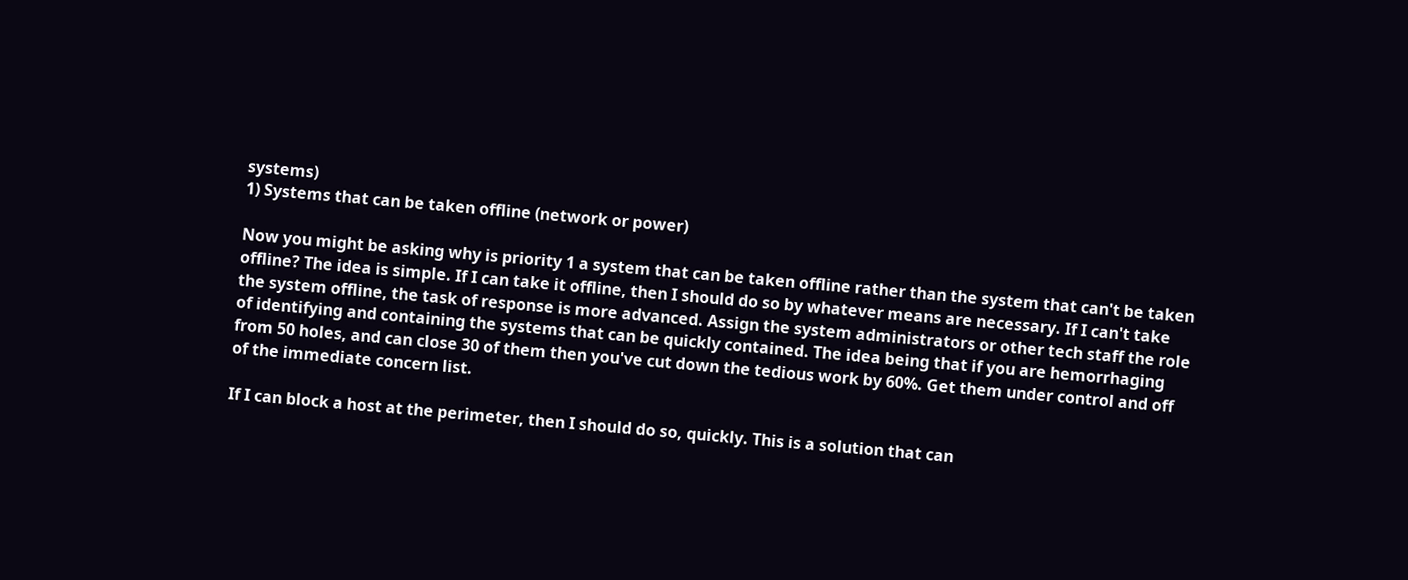systems)
1) Systems that can be taken offline (network or power)

Now you might be asking why is priority 1 a system that can be taken offline rather than the system that can't be taken offline? The idea is simple. If I can take it offline, then I should do so by whatever means are necessary. If I can't take the system offline, the task of response is more advanced. Assign the system administrators or other tech staff the role of identifying and containing the systems that can be quickly contained. The idea being that if you are hemorrhaging from 50 holes, and can close 30 of them then you've cut down the tedious work by 60%. Get them under control and off of the immediate concern list.

If I can block a host at the perimeter, then I should do so, quickly. This is a solution that can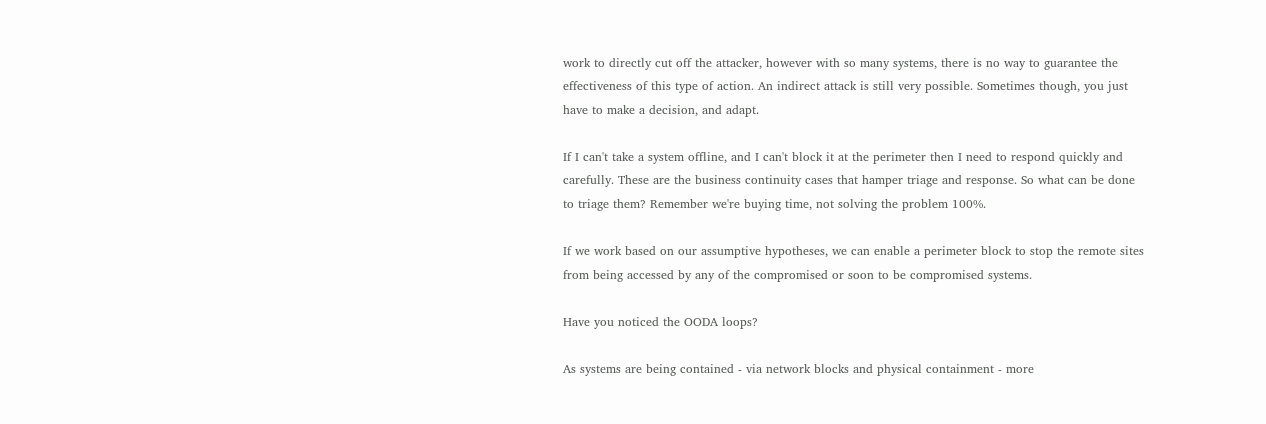work to directly cut off the attacker, however with so many systems, there is no way to guarantee the effectiveness of this type of action. An indirect attack is still very possible. Sometimes though, you just have to make a decision, and adapt.

If I can't take a system offline, and I can't block it at the perimeter then I need to respond quickly and carefully. These are the business continuity cases that hamper triage and response. So what can be done to triage them? Remember we're buying time, not solving the problem 100%.

If we work based on our assumptive hypotheses, we can enable a perimeter block to stop the remote sites from being accessed by any of the compromised or soon to be compromised systems.

Have you noticed the OODA loops?

As systems are being contained - via network blocks and physical containment - more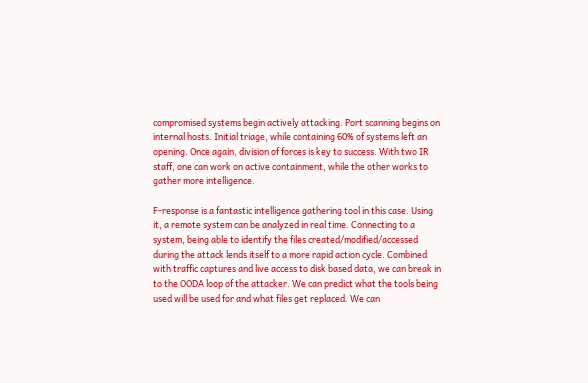compromised systems begin actively attacking. Port scanning begins on internal hosts. Initial triage, while containing 60% of systems left an opening. Once again, division of forces is key to success. With two IR staff, one can work on active containment, while the other works to gather more intelligence.

F-response is a fantastic intelligence gathering tool in this case. Using it, a remote system can be analyzed in real time. Connecting to a system, being able to identify the files created/modified/accessed during the attack lends itself to a more rapid action cycle. Combined with traffic captures and live access to disk based data, we can break in to the OODA loop of the attacker. We can predict what the tools being used will be used for and what files get replaced. We can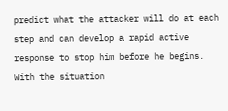predict what the attacker will do at each step and can develop a rapid active response to stop him before he begins. With the situation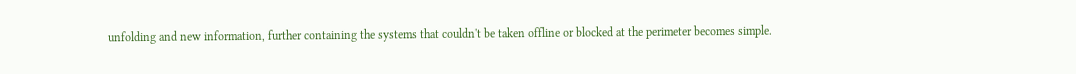unfolding and new information, further containing the systems that couldn't be taken offline or blocked at the perimeter becomes simple.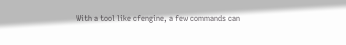With a tool like cfengine, a few commands can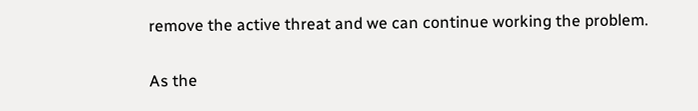remove the active threat and we can continue working the problem.

As the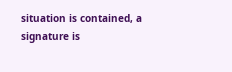situation is contained, a signature is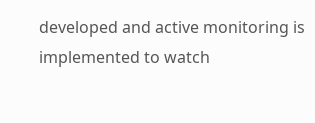developed and active monitoring is implemented to watch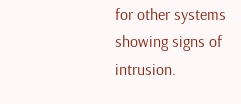for other systems showing signs of intrusion.